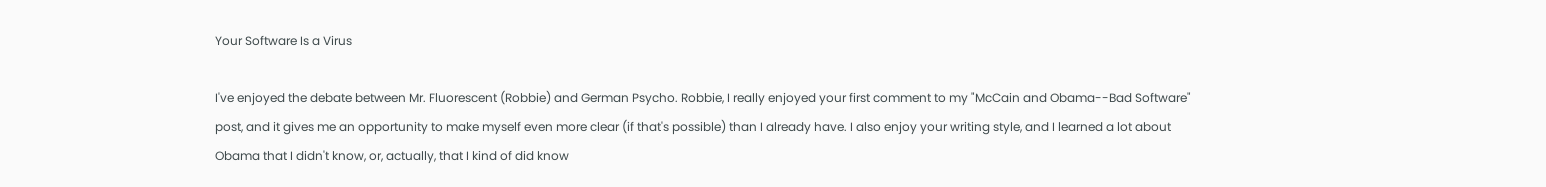Your Software Is a Virus

I've enjoyed the debate between Mr. Fluorescent (Robbie) and German Psycho. Robbie, I really enjoyed your first comment to my "McCain and Obama--Bad Software" post, and it gives me an opportunity to make myself even more clear (if that's possible) than I already have. I also enjoy your writing style, and I learned a lot about Obama that I didn't know, or, actually, that I kind of did know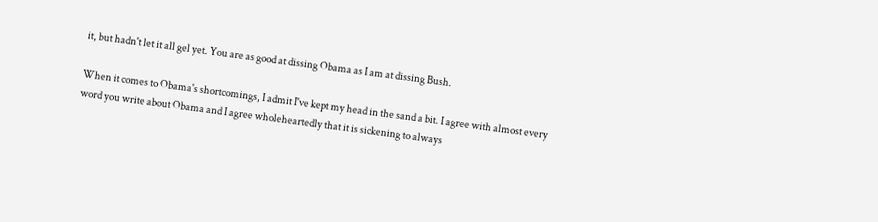it, but hadn't let it all gel yet. You are as good at dissing Obama as I am at dissing Bush.

When it comes to Obama's shortcomings, I admit I've kept my head in the sand a bit. I agree with almost every word you write about Obama and I agree wholeheartedly that it is sickening to always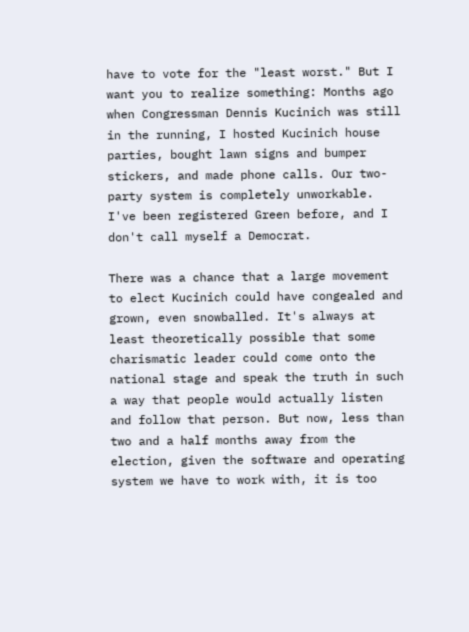have to vote for the "least worst." But I want you to realize something: Months ago when Congressman Dennis Kucinich was still in the running, I hosted Kucinich house parties, bought lawn signs and bumper stickers, and made phone calls. Our two-party system is completely unworkable. I've been registered Green before, and I don't call myself a Democrat.

There was a chance that a large movement to elect Kucinich could have congealed and grown, even snowballed. It's always at least theoretically possible that some charismatic leader could come onto the national stage and speak the truth in such a way that people would actually listen and follow that person. But now, less than two and a half months away from the election, given the software and operating system we have to work with, it is too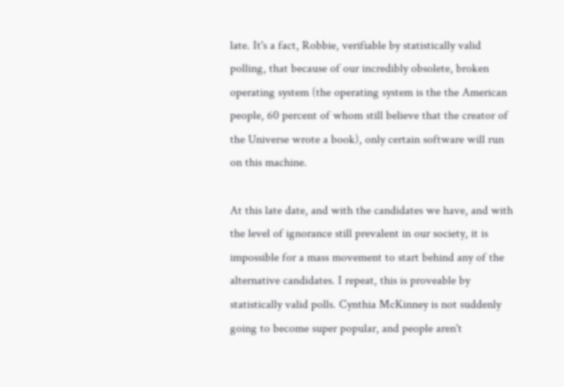late. It's a fact, Robbie, verifiable by statistically valid polling, that because of our incredibly obsolete, broken operating system (the operating system is the the American people, 60 percent of whom still believe that the creator of the Universe wrote a book), only certain software will run on this machine.

At this late date, and with the candidates we have, and with the level of ignorance still prevalent in our society, it is impossible for a mass movement to start behind any of the alternative candidates. I repeat, this is proveable by statistically valid polls. Cynthia McKinney is not suddenly going to become super popular, and people aren't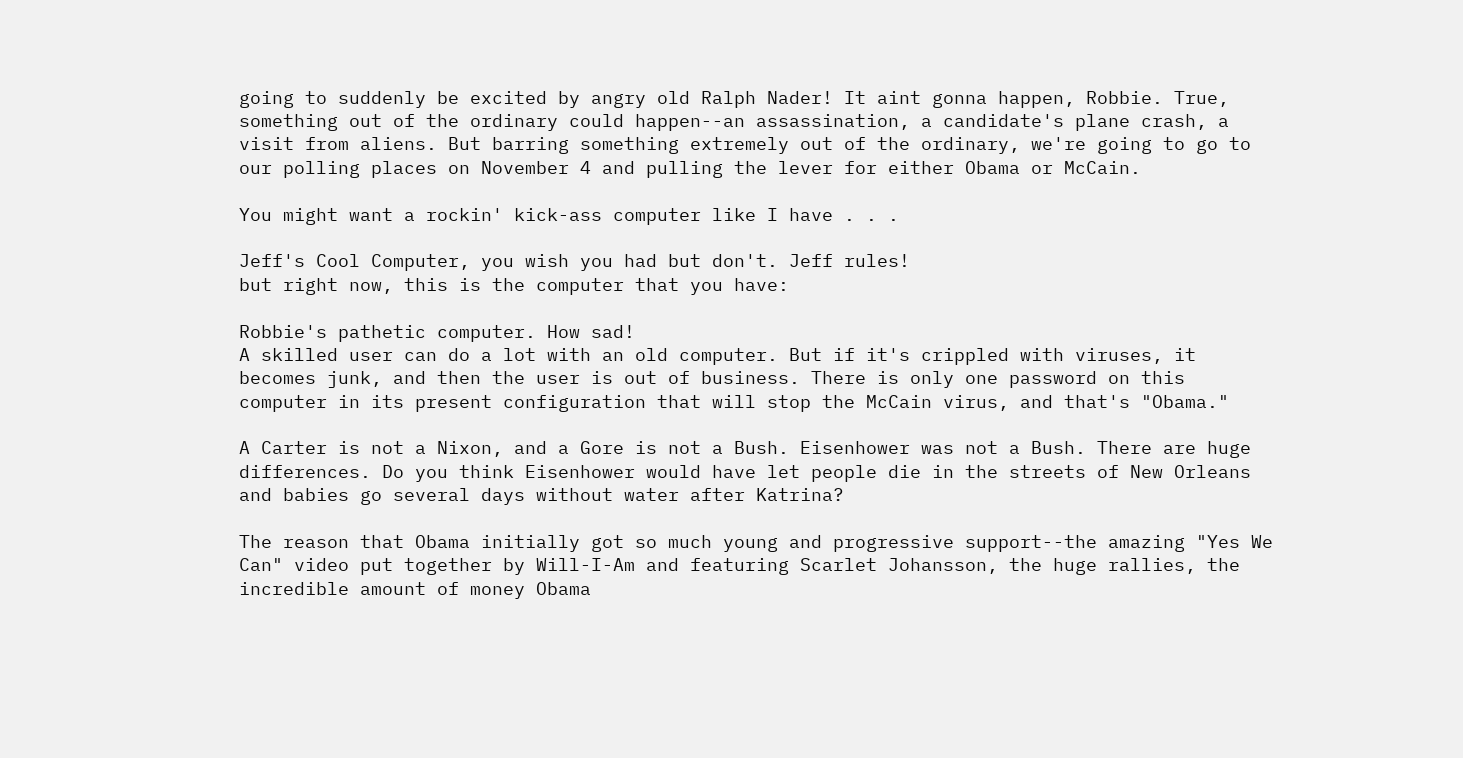going to suddenly be excited by angry old Ralph Nader! It aint gonna happen, Robbie. True, something out of the ordinary could happen--an assassination, a candidate's plane crash, a visit from aliens. But barring something extremely out of the ordinary, we're going to go to our polling places on November 4 and pulling the lever for either Obama or McCain.

You might want a rockin' kick-ass computer like I have . . .

Jeff's Cool Computer, you wish you had but don't. Jeff rules!
but right now, this is the computer that you have:

Robbie's pathetic computer. How sad!
A skilled user can do a lot with an old computer. But if it's crippled with viruses, it becomes junk, and then the user is out of business. There is only one password on this computer in its present configuration that will stop the McCain virus, and that's "Obama."

A Carter is not a Nixon, and a Gore is not a Bush. Eisenhower was not a Bush. There are huge differences. Do you think Eisenhower would have let people die in the streets of New Orleans and babies go several days without water after Katrina?

The reason that Obama initially got so much young and progressive support--the amazing "Yes We Can" video put together by Will-I-Am and featuring Scarlet Johansson, the huge rallies, the incredible amount of money Obama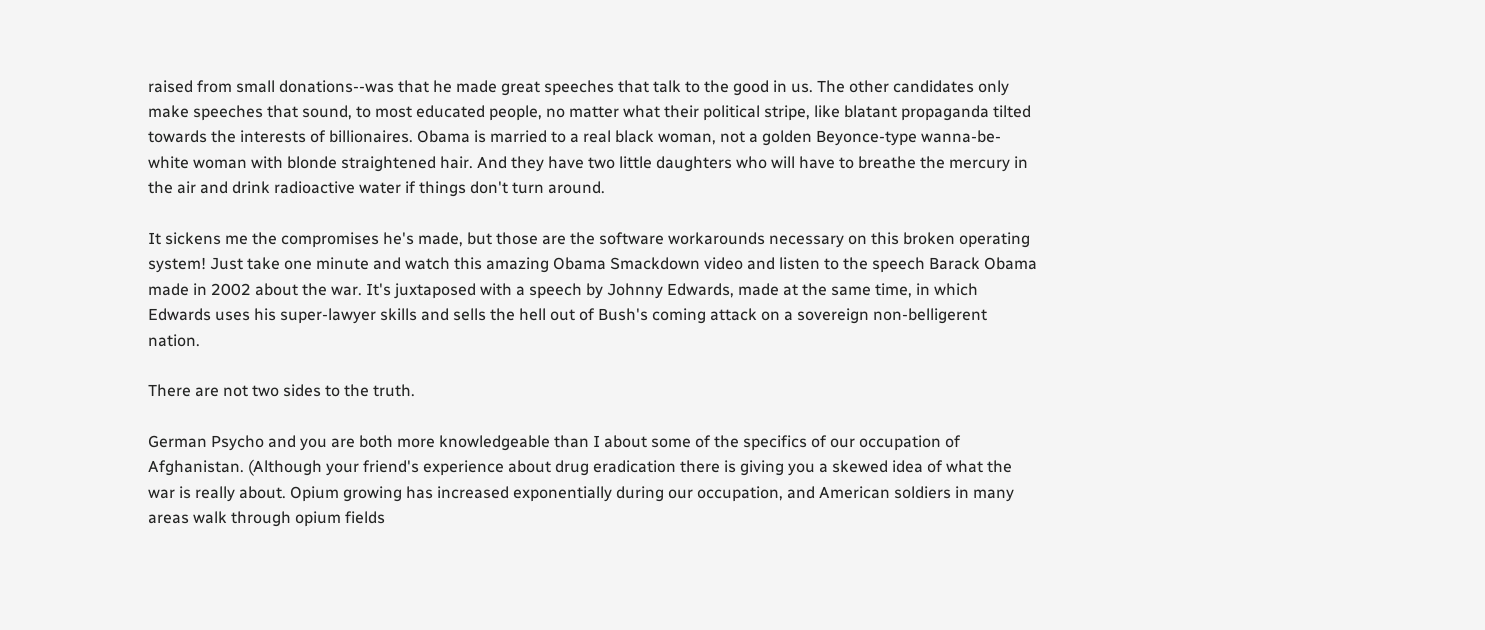raised from small donations--was that he made great speeches that talk to the good in us. The other candidates only make speeches that sound, to most educated people, no matter what their political stripe, like blatant propaganda tilted towards the interests of billionaires. Obama is married to a real black woman, not a golden Beyonce-type wanna-be-white woman with blonde straightened hair. And they have two little daughters who will have to breathe the mercury in the air and drink radioactive water if things don't turn around.

It sickens me the compromises he's made, but those are the software workarounds necessary on this broken operating system! Just take one minute and watch this amazing Obama Smackdown video and listen to the speech Barack Obama made in 2002 about the war. It's juxtaposed with a speech by Johnny Edwards, made at the same time, in which Edwards uses his super-lawyer skills and sells the hell out of Bush's coming attack on a sovereign non-belligerent nation.

There are not two sides to the truth.

German Psycho and you are both more knowledgeable than I about some of the specifics of our occupation of Afghanistan. (Although your friend's experience about drug eradication there is giving you a skewed idea of what the war is really about. Opium growing has increased exponentially during our occupation, and American soldiers in many areas walk through opium fields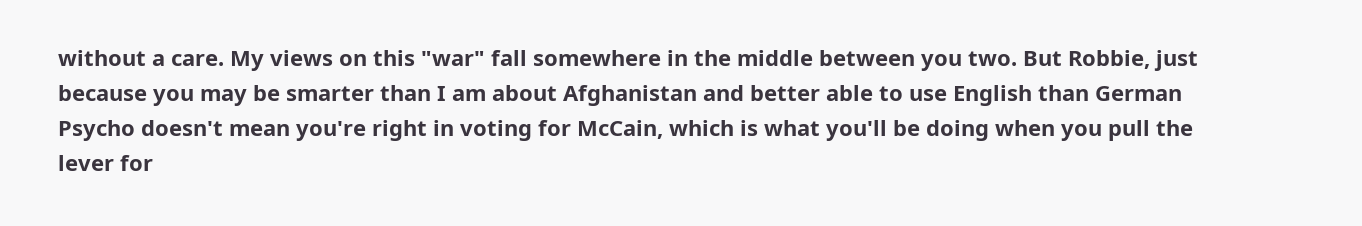without a care. My views on this "war" fall somewhere in the middle between you two. But Robbie, just because you may be smarter than I am about Afghanistan and better able to use English than German Psycho doesn't mean you're right in voting for McCain, which is what you'll be doing when you pull the lever for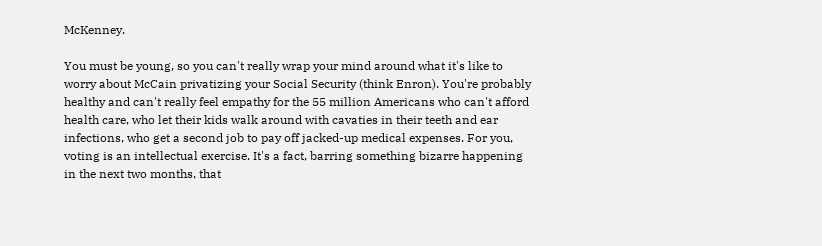McKenney.

You must be young, so you can't really wrap your mind around what it's like to worry about McCain privatizing your Social Security (think Enron). You're probably healthy and can't really feel empathy for the 55 million Americans who can't afford health care, who let their kids walk around with cavaties in their teeth and ear infections, who get a second job to pay off jacked-up medical expenses. For you, voting is an intellectual exercise. It's a fact, barring something bizarre happening in the next two months, that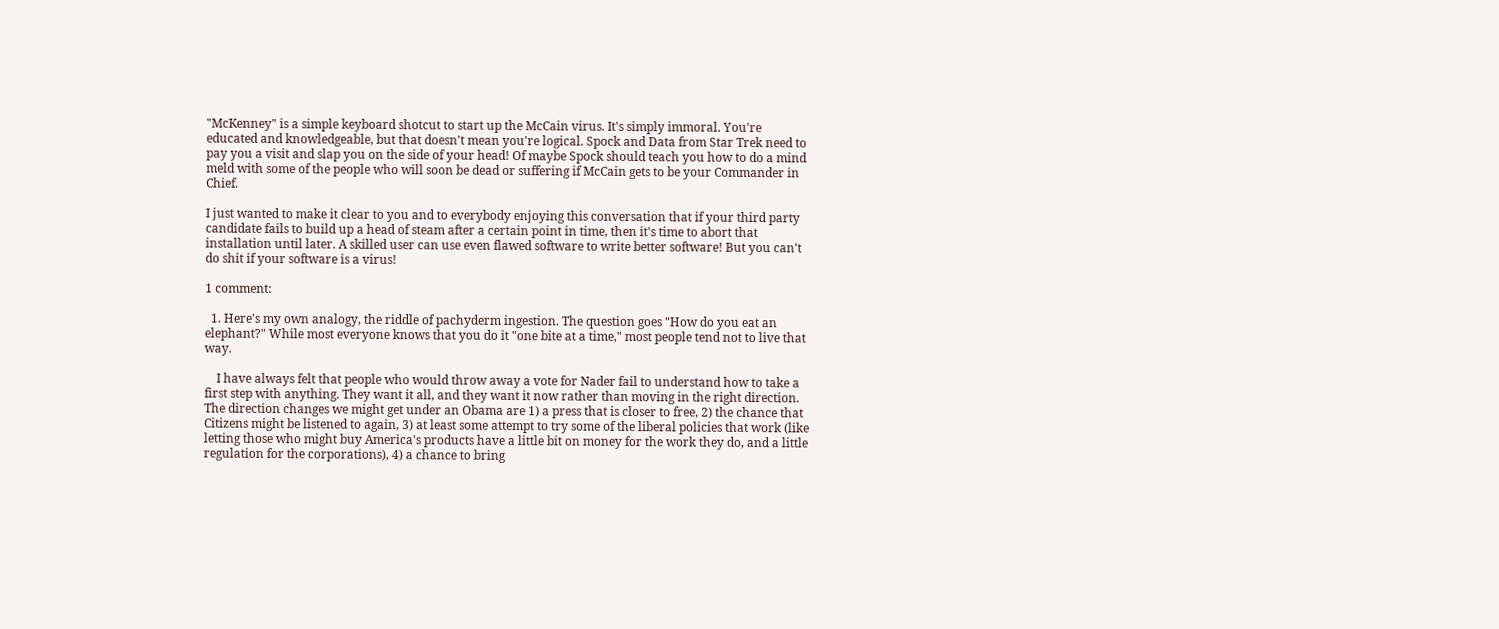"McKenney" is a simple keyboard shotcut to start up the McCain virus. It's simply immoral. You're educated and knowledgeable, but that doesn't mean you're logical. Spock and Data from Star Trek need to pay you a visit and slap you on the side of your head! Of maybe Spock should teach you how to do a mind meld with some of the people who will soon be dead or suffering if McCain gets to be your Commander in Chief.

I just wanted to make it clear to you and to everybody enjoying this conversation that if your third party candidate fails to build up a head of steam after a certain point in time, then it's time to abort that installation until later. A skilled user can use even flawed software to write better software! But you can't do shit if your software is a virus!

1 comment:

  1. Here's my own analogy, the riddle of pachyderm ingestion. The question goes "How do you eat an elephant?" While most everyone knows that you do it "one bite at a time," most people tend not to live that way.

    I have always felt that people who would throw away a vote for Nader fail to understand how to take a first step with anything. They want it all, and they want it now rather than moving in the right direction. The direction changes we might get under an Obama are 1) a press that is closer to free, 2) the chance that Citizens might be listened to again, 3) at least some attempt to try some of the liberal policies that work (like letting those who might buy America's products have a little bit on money for the work they do, and a little regulation for the corporations), 4) a chance to bring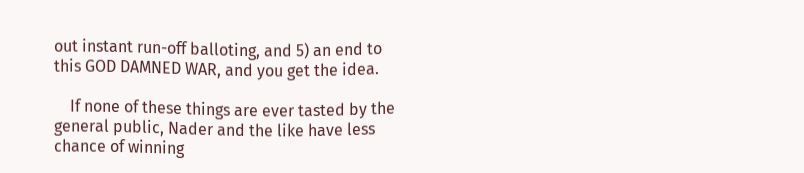out instant run-off balloting, and 5) an end to this GOD DAMNED WAR, and you get the idea.

    If none of these things are ever tasted by the general public, Nader and the like have less chance of winning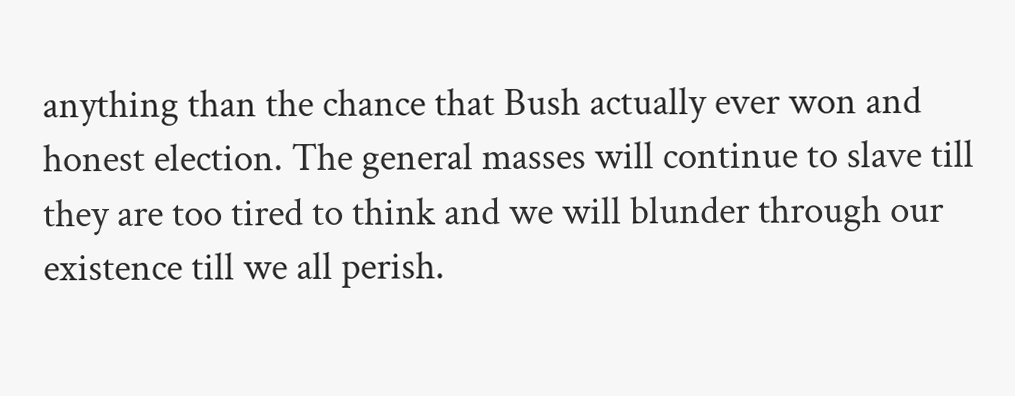anything than the chance that Bush actually ever won and honest election. The general masses will continue to slave till they are too tired to think and we will blunder through our existence till we all perish.